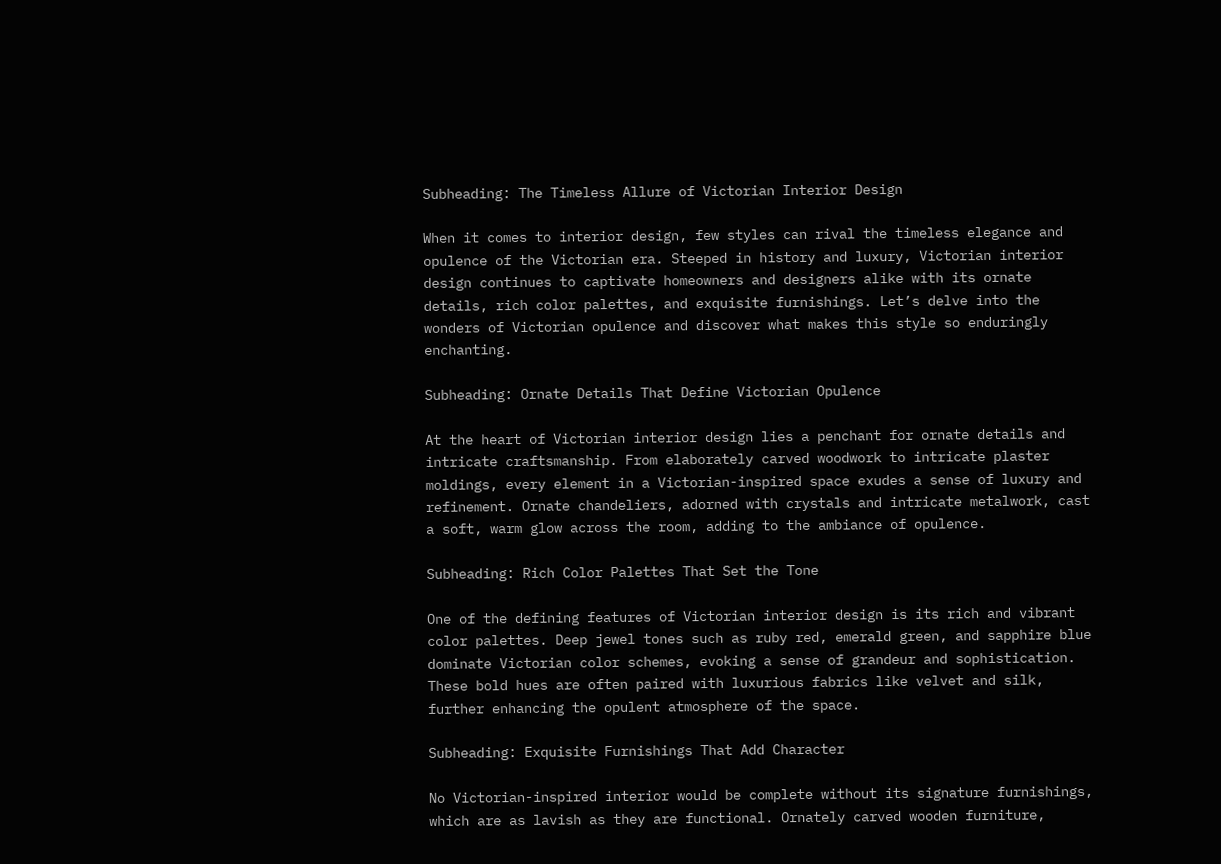Subheading: The Timeless Allure of Victorian Interior Design

When it comes to interior design, few styles can rival the timeless elegance and opulence of the Victorian era. Steeped in history and luxury, Victorian interior design continues to captivate homeowners and designers alike with its ornate details, rich color palettes, and exquisite furnishings. Let’s delve into the wonders of Victorian opulence and discover what makes this style so enduringly enchanting.

Subheading: Ornate Details That Define Victorian Opulence

At the heart of Victorian interior design lies a penchant for ornate details and intricate craftsmanship. From elaborately carved woodwork to intricate plaster moldings, every element in a Victorian-inspired space exudes a sense of luxury and refinement. Ornate chandeliers, adorned with crystals and intricate metalwork, cast a soft, warm glow across the room, adding to the ambiance of opulence.

Subheading: Rich Color Palettes That Set the Tone

One of the defining features of Victorian interior design is its rich and vibrant color palettes. Deep jewel tones such as ruby red, emerald green, and sapphire blue dominate Victorian color schemes, evoking a sense of grandeur and sophistication. These bold hues are often paired with luxurious fabrics like velvet and silk, further enhancing the opulent atmosphere of the space.

Subheading: Exquisite Furnishings That Add Character

No Victorian-inspired interior would be complete without its signature furnishings, which are as lavish as they are functional. Ornately carved wooden furniture,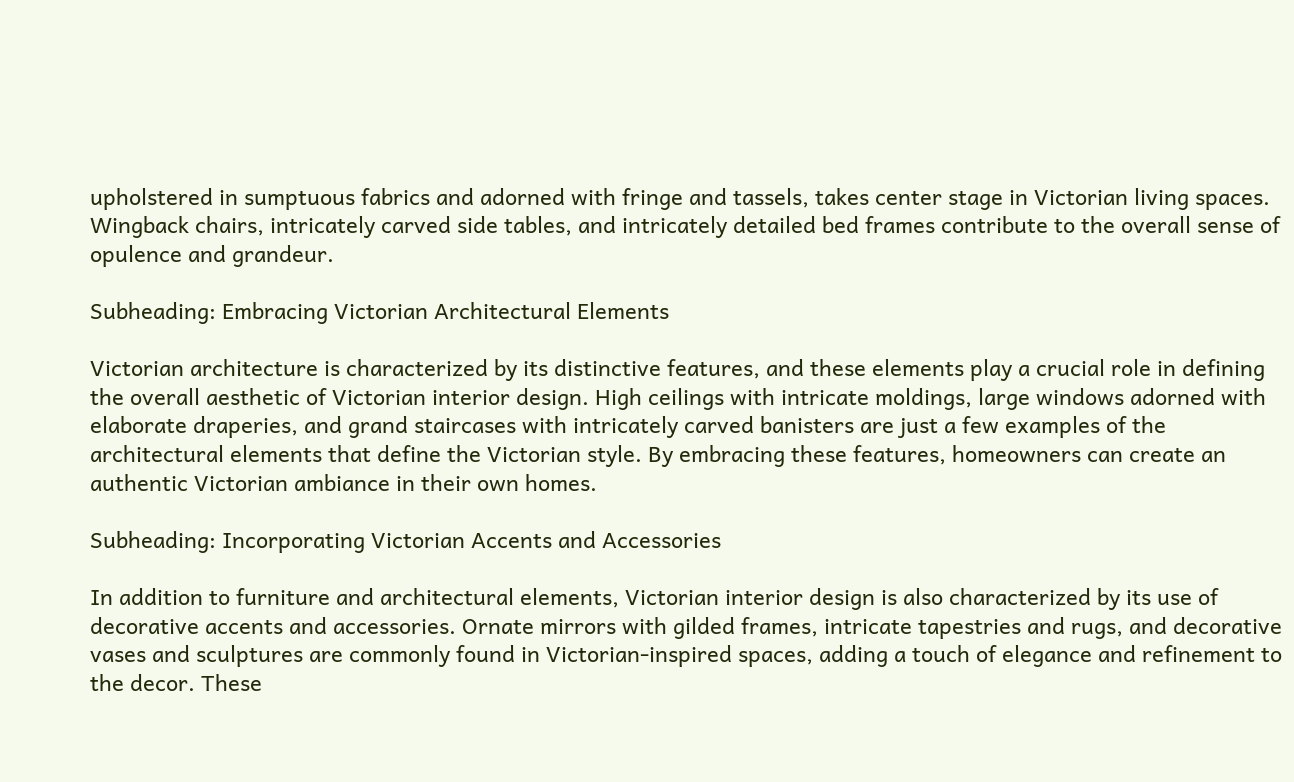upholstered in sumptuous fabrics and adorned with fringe and tassels, takes center stage in Victorian living spaces. Wingback chairs, intricately carved side tables, and intricately detailed bed frames contribute to the overall sense of opulence and grandeur.

Subheading: Embracing Victorian Architectural Elements

Victorian architecture is characterized by its distinctive features, and these elements play a crucial role in defining the overall aesthetic of Victorian interior design. High ceilings with intricate moldings, large windows adorned with elaborate draperies, and grand staircases with intricately carved banisters are just a few examples of the architectural elements that define the Victorian style. By embracing these features, homeowners can create an authentic Victorian ambiance in their own homes.

Subheading: Incorporating Victorian Accents and Accessories

In addition to furniture and architectural elements, Victorian interior design is also characterized by its use of decorative accents and accessories. Ornate mirrors with gilded frames, intricate tapestries and rugs, and decorative vases and sculptures are commonly found in Victorian-inspired spaces, adding a touch of elegance and refinement to the decor. These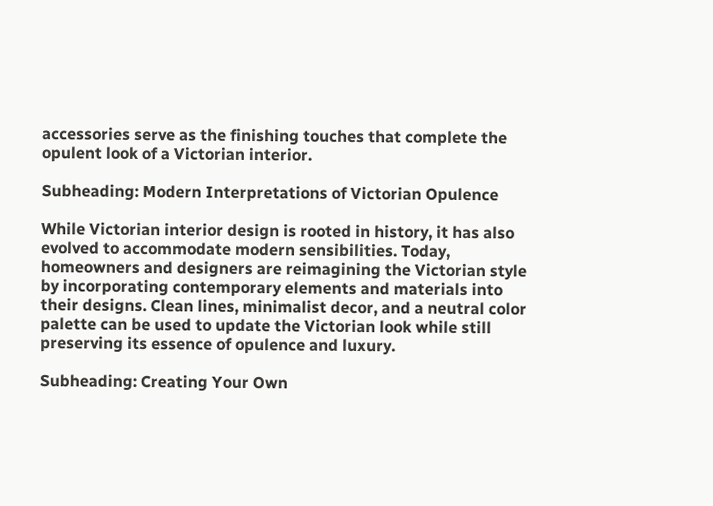accessories serve as the finishing touches that complete the opulent look of a Victorian interior.

Subheading: Modern Interpretations of Victorian Opulence

While Victorian interior design is rooted in history, it has also evolved to accommodate modern sensibilities. Today, homeowners and designers are reimagining the Victorian style by incorporating contemporary elements and materials into their designs. Clean lines, minimalist decor, and a neutral color palette can be used to update the Victorian look while still preserving its essence of opulence and luxury.

Subheading: Creating Your Own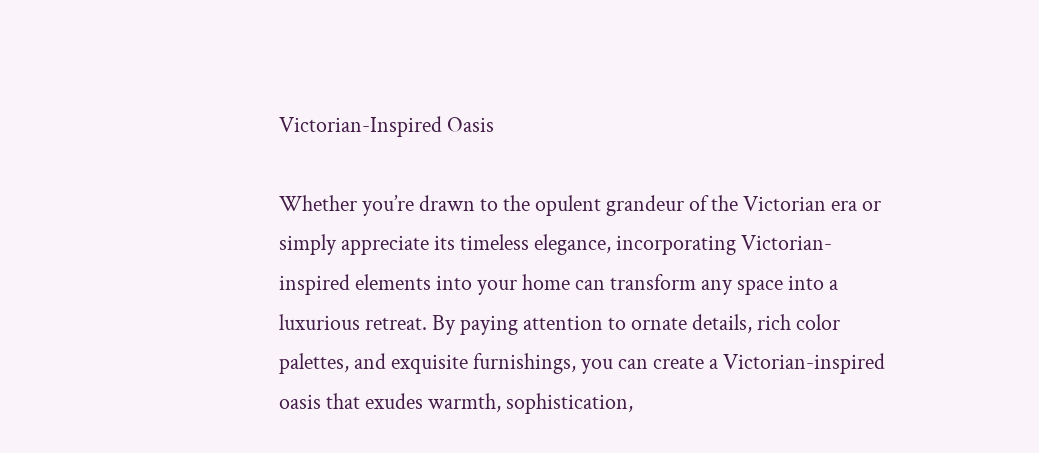Victorian-Inspired Oasis

Whether you’re drawn to the opulent grandeur of the Victorian era or simply appreciate its timeless elegance, incorporating Victorian-inspired elements into your home can transform any space into a luxurious retreat. By paying attention to ornate details, rich color palettes, and exquisite furnishings, you can create a Victorian-inspired oasis that exudes warmth, sophistication,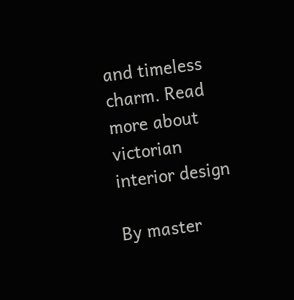and timeless charm. Read more about victorian interior design

By master